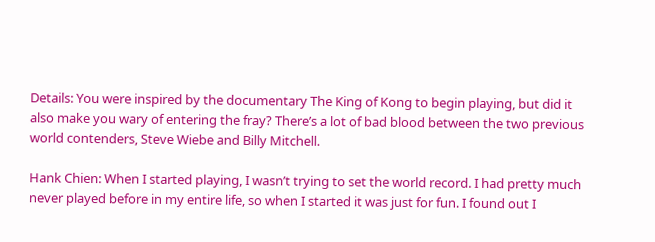Details: You were inspired by the documentary The King of Kong to begin playing, but did it also make you wary of entering the fray? There’s a lot of bad blood between the two previous world contenders, Steve Wiebe and Billy Mitchell.

Hank Chien: When I started playing, I wasn’t trying to set the world record. I had pretty much never played before in my entire life, so when I started it was just for fun. I found out I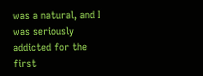was a natural, and I was seriously addicted for the first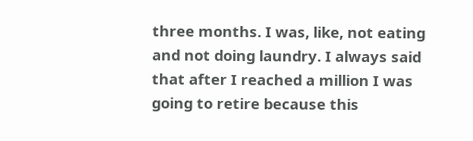three months. I was, like, not eating and not doing laundry. I always said that after I reached a million I was going to retire because this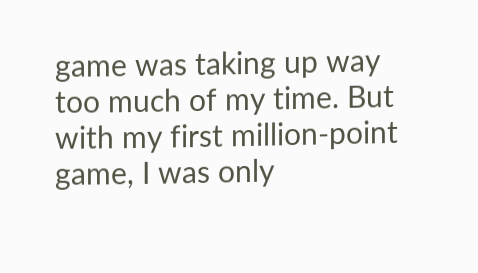game was taking up way too much of my time. But with my first million-point game, I was only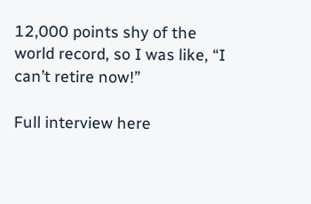12,000 points shy of the world record, so I was like, “I can’t retire now!”

Full interview here